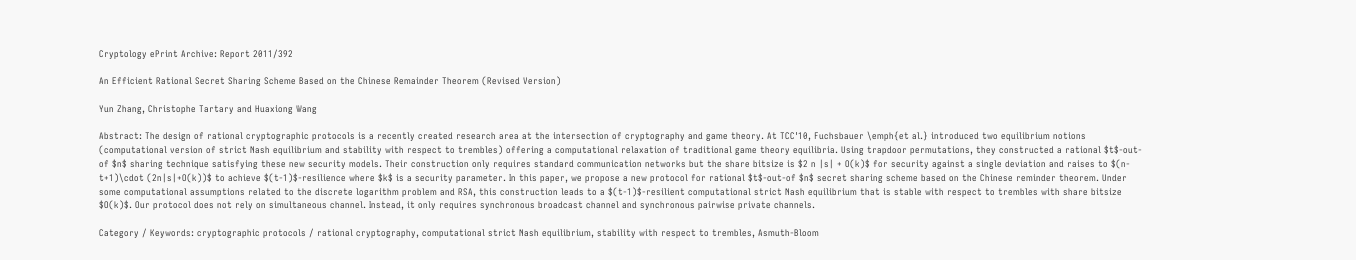Cryptology ePrint Archive: Report 2011/392

An Efficient Rational Secret Sharing Scheme Based on the Chinese Remainder Theorem (Revised Version)

Yun Zhang, Christophe Tartary and Huaxiong Wang

Abstract: The design of rational cryptographic protocols is a recently created research area at the intersection of cryptography and game theory. At TCC'10, Fuchsbauer \emph{et al.} introduced two equilibrium notions (computational version of strict Nash equilibrium and stability with respect to trembles) offering a computational relaxation of traditional game theory equilibria. Using trapdoor permutations, they constructed a rational $t$-out-of $n$ sharing technique satisfying these new security models. Their construction only requires standard communication networks but the share bitsize is $2 n |s| + O(k)$ for security against a single deviation and raises to $(n-t+1)\cdot (2n|s|+O(k))$ to achieve $(t-1)$-resilience where $k$ is a security parameter. In this paper, we propose a new protocol for rational $t$-out-of $n$ secret sharing scheme based on the Chinese reminder theorem. Under some computational assumptions related to the discrete logarithm problem and RSA, this construction leads to a $(t-1)$-resilient computational strict Nash equilibrium that is stable with respect to trembles with share bitsize $O(k)$. Our protocol does not rely on simultaneous channel. Instead, it only requires synchronous broadcast channel and synchronous pairwise private channels.

Category / Keywords: cryptographic protocols / rational cryptography, computational strict Nash equilibrium, stability with respect to trembles, Asmuth-Bloom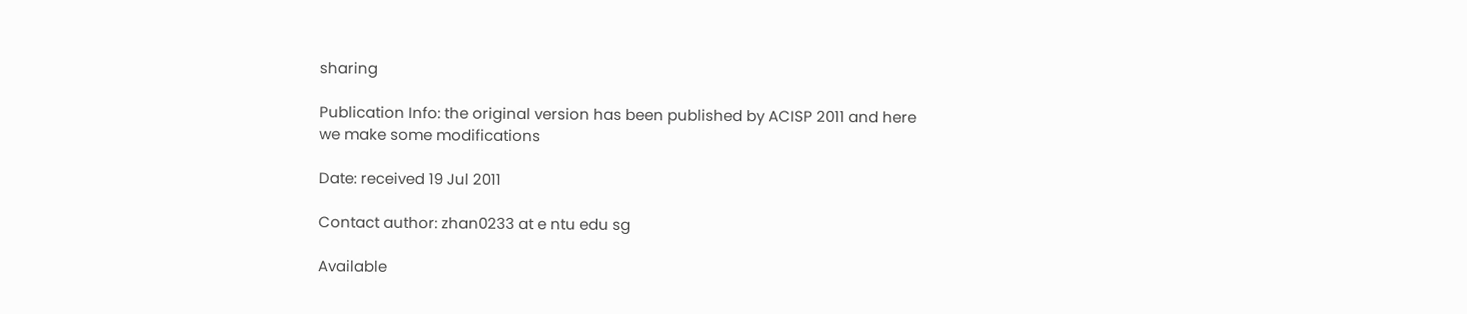sharing

Publication Info: the original version has been published by ACISP 2011 and here we make some modifications

Date: received 19 Jul 2011

Contact author: zhan0233 at e ntu edu sg

Available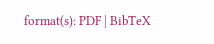format(s): PDF | BibTeX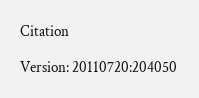Citation

Version: 20110720:204050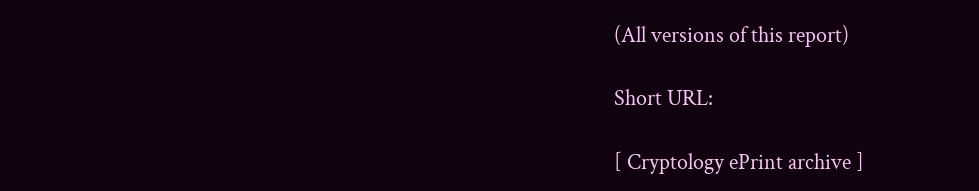(All versions of this report)

Short URL:

[ Cryptology ePrint archive ]